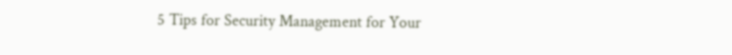5 Tips for Security Management for Your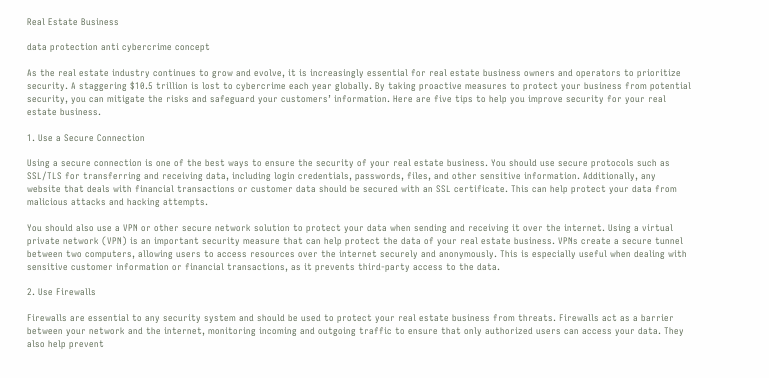Real Estate Business

data protection anti cybercrime concept

As the real estate industry continues to grow and evolve, it is increasingly essential for real estate business owners and operators to prioritize security. A staggering $10.5 trillion is lost to cybercrime each year globally. By taking proactive measures to protect your business from potential security, you can mitigate the risks and safeguard your customers’ information. Here are five tips to help you improve security for your real estate business.

1. Use a Secure Connection

Using a secure connection is one of the best ways to ensure the security of your real estate business. You should use secure protocols such as SSL/TLS for transferring and receiving data, including login credentials, passwords, files, and other sensitive information. Additionally, any website that deals with financial transactions or customer data should be secured with an SSL certificate. This can help protect your data from malicious attacks and hacking attempts.

You should also use a VPN or other secure network solution to protect your data when sending and receiving it over the internet. Using a virtual private network (VPN) is an important security measure that can help protect the data of your real estate business. VPNs create a secure tunnel between two computers, allowing users to access resources over the internet securely and anonymously. This is especially useful when dealing with sensitive customer information or financial transactions, as it prevents third-party access to the data.

2. Use Firewalls

Firewalls are essential to any security system and should be used to protect your real estate business from threats. Firewalls act as a barrier between your network and the internet, monitoring incoming and outgoing traffic to ensure that only authorized users can access your data. They also help prevent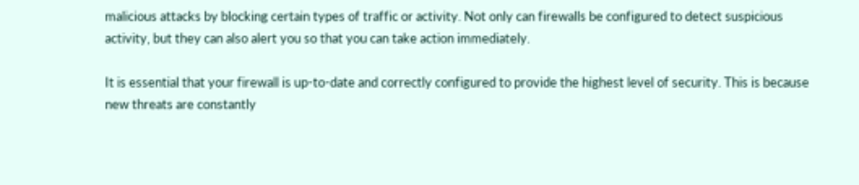malicious attacks by blocking certain types of traffic or activity. Not only can firewalls be configured to detect suspicious activity, but they can also alert you so that you can take action immediately.

It is essential that your firewall is up-to-date and correctly configured to provide the highest level of security. This is because new threats are constantly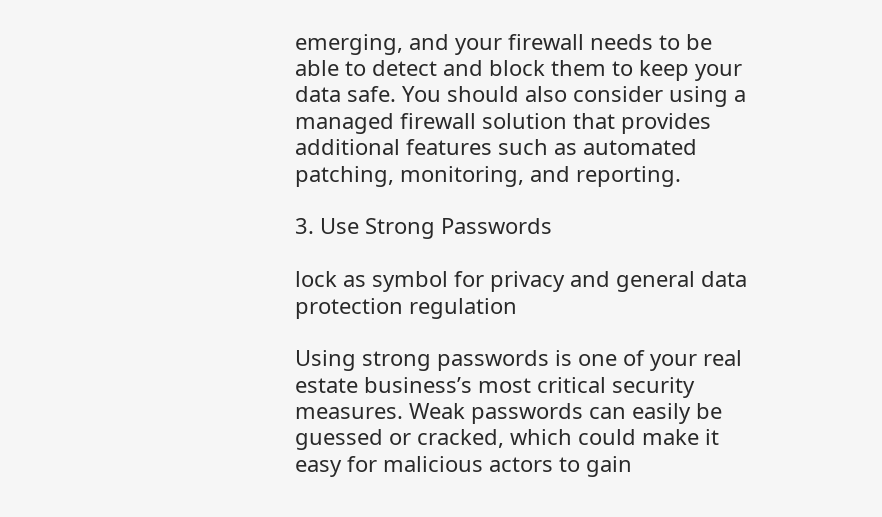emerging, and your firewall needs to be able to detect and block them to keep your data safe. You should also consider using a managed firewall solution that provides additional features such as automated patching, monitoring, and reporting.

3. Use Strong Passwords

lock as symbol for privacy and general data protection regulation

Using strong passwords is one of your real estate business’s most critical security measures. Weak passwords can easily be guessed or cracked, which could make it easy for malicious actors to gain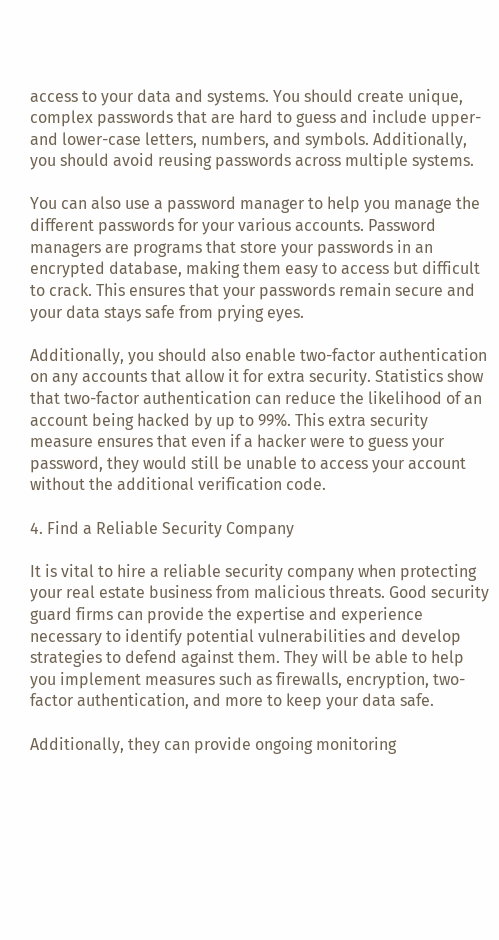access to your data and systems. You should create unique, complex passwords that are hard to guess and include upper- and lower-case letters, numbers, and symbols. Additionally, you should avoid reusing passwords across multiple systems.

You can also use a password manager to help you manage the different passwords for your various accounts. Password managers are programs that store your passwords in an encrypted database, making them easy to access but difficult to crack. This ensures that your passwords remain secure and your data stays safe from prying eyes.

Additionally, you should also enable two-factor authentication on any accounts that allow it for extra security. Statistics show that two-factor authentication can reduce the likelihood of an account being hacked by up to 99%. This extra security measure ensures that even if a hacker were to guess your password, they would still be unable to access your account without the additional verification code.

4. Find a Reliable Security Company

It is vital to hire a reliable security company when protecting your real estate business from malicious threats. Good security guard firms can provide the expertise and experience necessary to identify potential vulnerabilities and develop strategies to defend against them. They will be able to help you implement measures such as firewalls, encryption, two-factor authentication, and more to keep your data safe.

Additionally, they can provide ongoing monitoring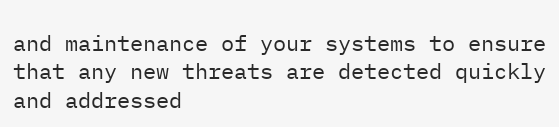and maintenance of your systems to ensure that any new threats are detected quickly and addressed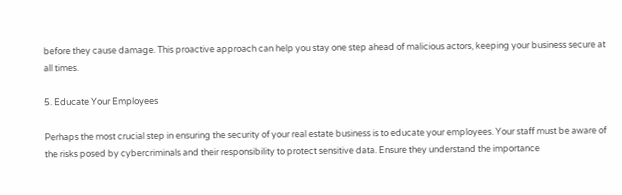before they cause damage. This proactive approach can help you stay one step ahead of malicious actors, keeping your business secure at all times.

5. Educate Your Employees

Perhaps the most crucial step in ensuring the security of your real estate business is to educate your employees. Your staff must be aware of the risks posed by cybercriminals and their responsibility to protect sensitive data. Ensure they understand the importance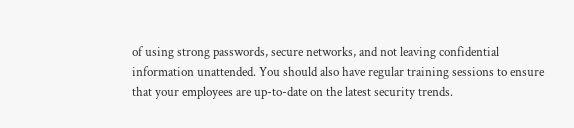of using strong passwords, secure networks, and not leaving confidential information unattended. You should also have regular training sessions to ensure that your employees are up-to-date on the latest security trends.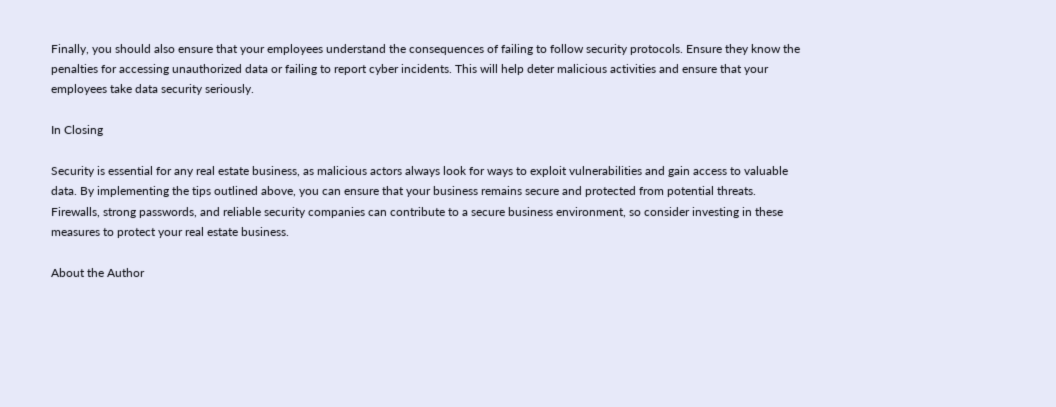Finally, you should also ensure that your employees understand the consequences of failing to follow security protocols. Ensure they know the penalties for accessing unauthorized data or failing to report cyber incidents. This will help deter malicious activities and ensure that your employees take data security seriously.

In Closing

Security is essential for any real estate business, as malicious actors always look for ways to exploit vulnerabilities and gain access to valuable data. By implementing the tips outlined above, you can ensure that your business remains secure and protected from potential threats. Firewalls, strong passwords, and reliable security companies can contribute to a secure business environment, so consider investing in these measures to protect your real estate business.

About the Author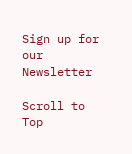Sign up for our Newsletter

Scroll to Top